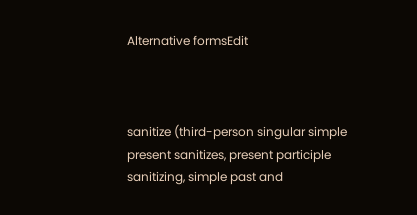Alternative formsEdit



sanitize (third-person singular simple present sanitizes, present participle sanitizing, simple past and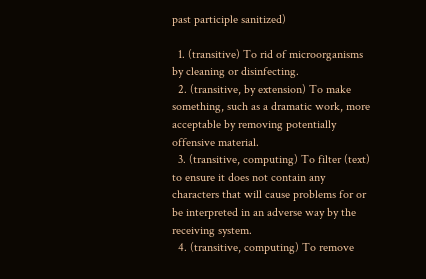past participle sanitized)

  1. (transitive) To rid of microorganisms by cleaning or disinfecting.
  2. (transitive, by extension) To make something, such as a dramatic work, more acceptable by removing potentially offensive material.
  3. (transitive, computing) To filter (text) to ensure it does not contain any characters that will cause problems for or be interpreted in an adverse way by the receiving system.
  4. (transitive, computing) To remove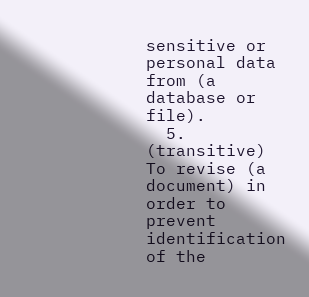sensitive or personal data from (a database or file).
  5. (transitive) To revise (a document) in order to prevent identification of the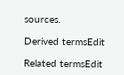sources.

Derived termsEdit

Related termsEdit